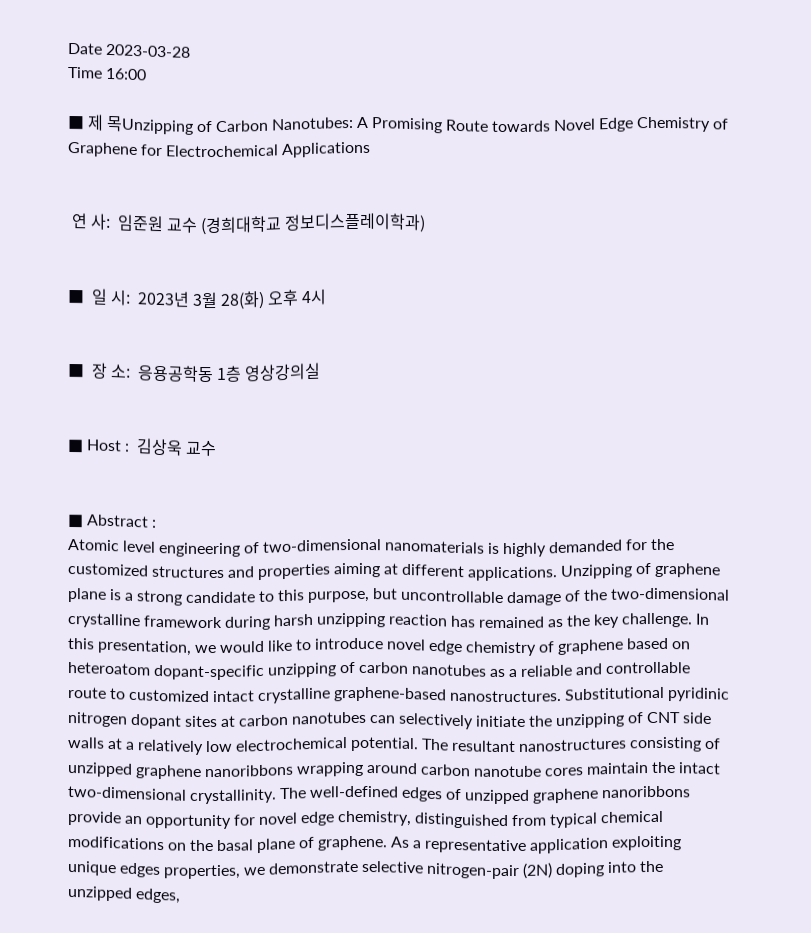Date 2023-03-28
Time 16:00

■ 제 목Unzipping of Carbon Nanotubes: A Promising Route towards Novel Edge Chemistry of Graphene for Electrochemical Applications


 연 사:  임준원 교수 (경희대학교 정보디스플레이학과)


■  일 시:  2023년 3월 28(화) 오후 4시


■  장 소:  응용공학동 1층 영상강의실


■ Host :  김상욱 교수


■ Abstract :
Atomic level engineering of two-dimensional nanomaterials is highly demanded for the customized structures and properties aiming at different applications. Unzipping of graphene plane is a strong candidate to this purpose, but uncontrollable damage of the two-dimensional crystalline framework during harsh unzipping reaction has remained as the key challenge. In this presentation, we would like to introduce novel edge chemistry of graphene based on heteroatom dopant-specific unzipping of carbon nanotubes as a reliable and controllable route to customized intact crystalline graphene-based nanostructures. Substitutional pyridinic nitrogen dopant sites at carbon nanotubes can selectively initiate the unzipping of CNT side walls at a relatively low electrochemical potential. The resultant nanostructures consisting of unzipped graphene nanoribbons wrapping around carbon nanotube cores maintain the intact two-dimensional crystallinity. The well-defined edges of unzipped graphene nanoribbons provide an opportunity for novel edge chemistry, distinguished from typical chemical modifications on the basal plane of graphene. As a representative application exploiting unique edges properties, we demonstrate selective nitrogen-pair (2N) doping into the unzipped edges,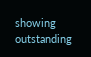showing outstanding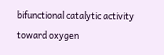bifunctional catalytic activity toward oxygen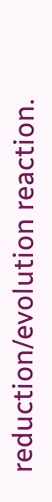reduction/evolution reaction.